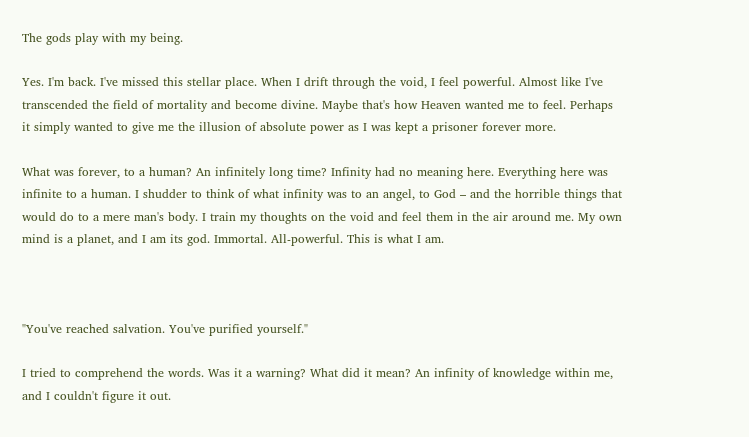The gods play with my being.

Yes. I'm back. I've missed this stellar place. When I drift through the void, I feel powerful. Almost like I've transcended the field of mortality and become divine. Maybe that's how Heaven wanted me to feel. Perhaps it simply wanted to give me the illusion of absolute power as I was kept a prisoner forever more.

What was forever, to a human? An infinitely long time? Infinity had no meaning here. Everything here was infinite to a human. I shudder to think of what infinity was to an angel, to God – and the horrible things that would do to a mere man's body. I train my thoughts on the void and feel them in the air around me. My own mind is a planet, and I am its god. Immortal. All-powerful. This is what I am.



"You've reached salvation. You've purified yourself."

I tried to comprehend the words. Was it a warning? What did it mean? An infinity of knowledge within me, and I couldn't figure it out.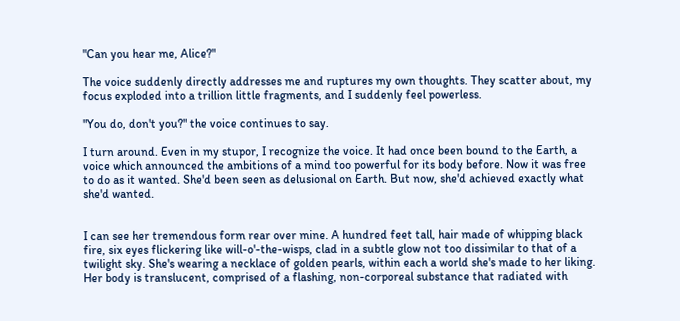"Can you hear me, Alice?"

The voice suddenly directly addresses me and ruptures my own thoughts. They scatter about, my focus exploded into a trillion little fragments, and I suddenly feel powerless.

"You do, don't you?" the voice continues to say.

I turn around. Even in my stupor, I recognize the voice. It had once been bound to the Earth, a voice which announced the ambitions of a mind too powerful for its body before. Now it was free to do as it wanted. She'd been seen as delusional on Earth. But now, she'd achieved exactly what she'd wanted.


I can see her tremendous form rear over mine. A hundred feet tall, hair made of whipping black fire, six eyes flickering like will-o'-the-wisps, clad in a subtle glow not too dissimilar to that of a twilight sky. She's wearing a necklace of golden pearls, within each a world she's made to her liking. Her body is translucent, comprised of a flashing, non-corporeal substance that radiated with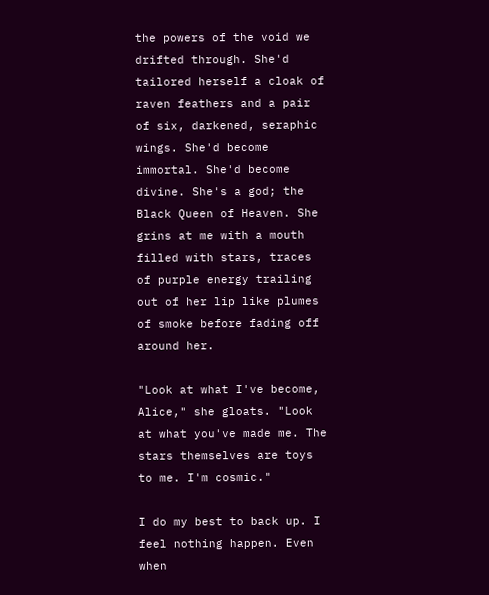the powers of the void we drifted through. She'd tailored herself a cloak of raven feathers and a pair of six, darkened, seraphic wings. She'd become immortal. She'd become divine. She's a god; the Black Queen of Heaven. She grins at me with a mouth filled with stars, traces of purple energy trailing out of her lip like plumes of smoke before fading off around her.

"Look at what I've become, Alice," she gloats. "Look at what you've made me. The stars themselves are toys to me. I'm cosmic."

I do my best to back up. I feel nothing happen. Even when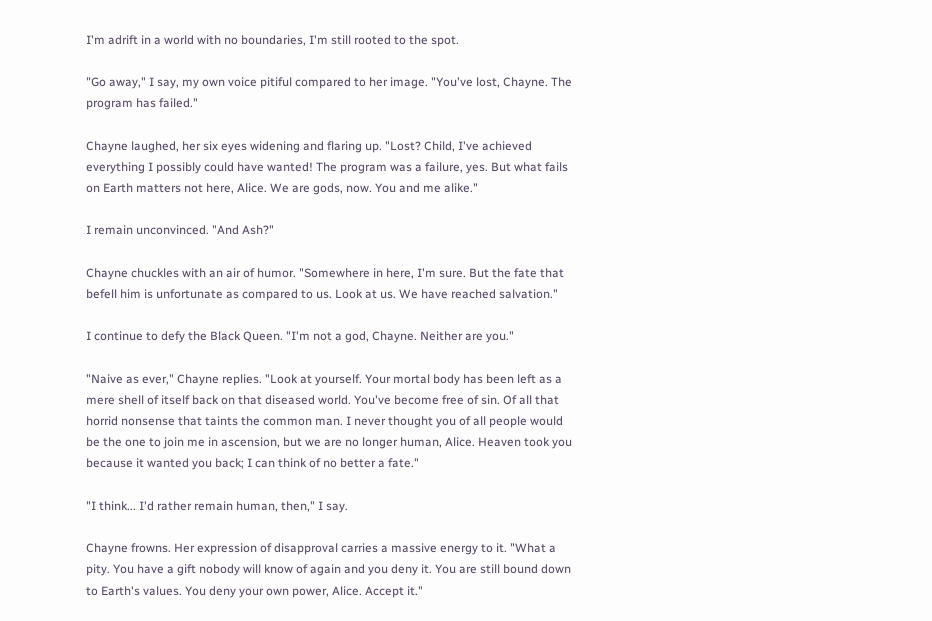I'm adrift in a world with no boundaries, I'm still rooted to the spot.

"Go away," I say, my own voice pitiful compared to her image. "You've lost, Chayne. The program has failed."

Chayne laughed, her six eyes widening and flaring up. "Lost? Child, I've achieved everything I possibly could have wanted! The program was a failure, yes. But what fails on Earth matters not here, Alice. We are gods, now. You and me alike."

I remain unconvinced. "And Ash?"

Chayne chuckles with an air of humor. "Somewhere in here, I'm sure. But the fate that befell him is unfortunate as compared to us. Look at us. We have reached salvation."

I continue to defy the Black Queen. "I'm not a god, Chayne. Neither are you."

"Naive as ever," Chayne replies. "Look at yourself. Your mortal body has been left as a mere shell of itself back on that diseased world. You've become free of sin. Of all that horrid nonsense that taints the common man. I never thought you of all people would be the one to join me in ascension, but we are no longer human, Alice. Heaven took you because it wanted you back; I can think of no better a fate."

"I think... I'd rather remain human, then," I say.

Chayne frowns. Her expression of disapproval carries a massive energy to it. "What a pity. You have a gift nobody will know of again and you deny it. You are still bound down to Earth's values. You deny your own power, Alice. Accept it."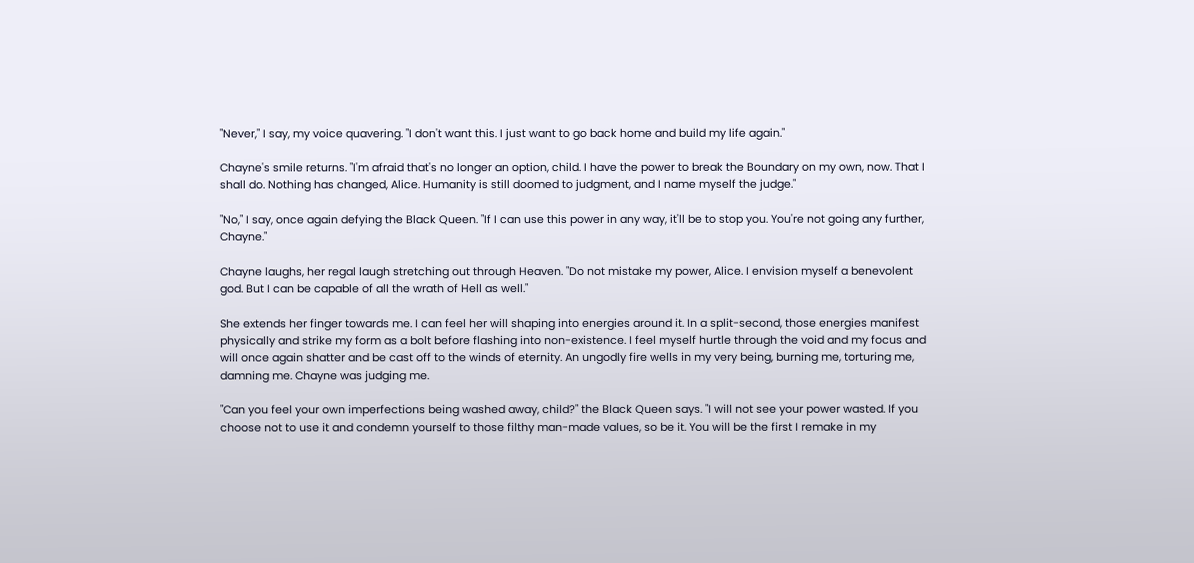"Never," I say, my voice quavering. "I don't want this. I just want to go back home and build my life again."

Chayne's smile returns. "I'm afraid that's no longer an option, child. I have the power to break the Boundary on my own, now. That I shall do. Nothing has changed, Alice. Humanity is still doomed to judgment, and I name myself the judge."

"No," I say, once again defying the Black Queen. "If I can use this power in any way, it'll be to stop you. You're not going any further, Chayne."

Chayne laughs, her regal laugh stretching out through Heaven. "Do not mistake my power, Alice. I envision myself a benevolent god. But I can be capable of all the wrath of Hell as well."

She extends her finger towards me. I can feel her will shaping into energies around it. In a split-second, those energies manifest physically and strike my form as a bolt before flashing into non-existence. I feel myself hurtle through the void and my focus and will once again shatter and be cast off to the winds of eternity. An ungodly fire wells in my very being, burning me, torturing me, damning me. Chayne was judging me.

"Can you feel your own imperfections being washed away, child?" the Black Queen says. "I will not see your power wasted. If you choose not to use it and condemn yourself to those filthy man-made values, so be it. You will be the first I remake in my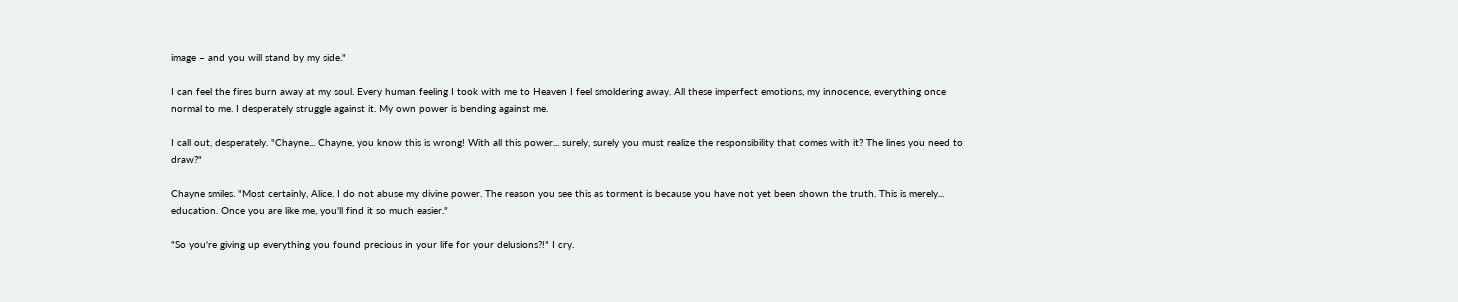image – and you will stand by my side."

I can feel the fires burn away at my soul. Every human feeling I took with me to Heaven I feel smoldering away. All these imperfect emotions, my innocence, everything once normal to me. I desperately struggle against it. My own power is bending against me.

I call out, desperately. "Chayne... Chayne, you know this is wrong! With all this power... surely, surely you must realize the responsibility that comes with it? The lines you need to draw?"

Chayne smiles. "Most certainly, Alice. I do not abuse my divine power. The reason you see this as torment is because you have not yet been shown the truth. This is merely... education. Once you are like me, you'll find it so much easier."

"So you're giving up everything you found precious in your life for your delusions?!" I cry.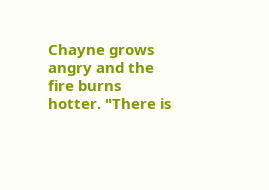Chayne grows angry and the fire burns hotter. "There is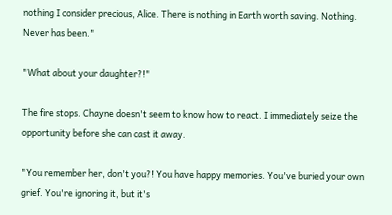nothing I consider precious, Alice. There is nothing in Earth worth saving. Nothing. Never has been."

"What about your daughter?!"

The fire stops. Chayne doesn't seem to know how to react. I immediately seize the opportunity before she can cast it away.

"You remember her, don't you?! You have happy memories. You've buried your own grief. You're ignoring it, but it's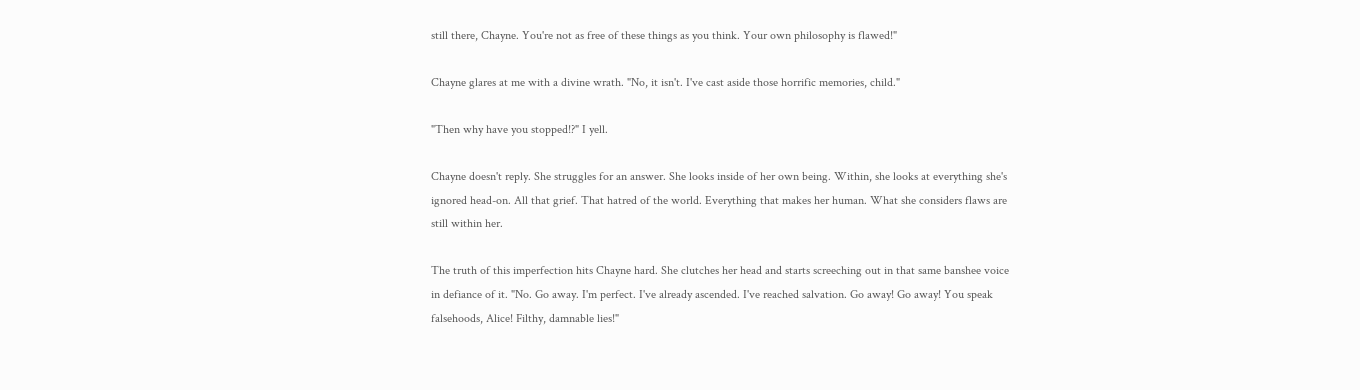still there, Chayne. You're not as free of these things as you think. Your own philosophy is flawed!"

Chayne glares at me with a divine wrath. "No, it isn't. I've cast aside those horrific memories, child."

"Then why have you stopped!?" I yell.

Chayne doesn't reply. She struggles for an answer. She looks inside of her own being. Within, she looks at everything she's ignored head-on. All that grief. That hatred of the world. Everything that makes her human. What she considers flaws are still within her.

The truth of this imperfection hits Chayne hard. She clutches her head and starts screeching out in that same banshee voice in defiance of it. "No. Go away. I'm perfect. I've already ascended. I've reached salvation. Go away! Go away! You speak falsehoods, Alice! Filthy, damnable lies!"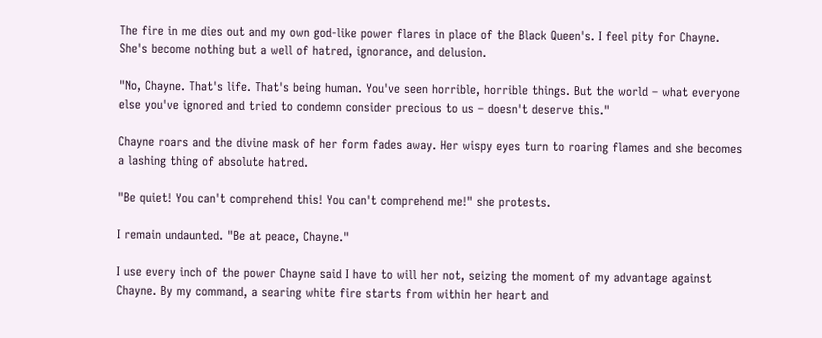The fire in me dies out and my own god-like power flares in place of the Black Queen's. I feel pity for Chayne. She's become nothing but a well of hatred, ignorance, and delusion.

"No, Chayne. That's life. That's being human. You've seen horrible, horrible things. But the world – what everyone else you've ignored and tried to condemn consider precious to us – doesn't deserve this."

Chayne roars and the divine mask of her form fades away. Her wispy eyes turn to roaring flames and she becomes a lashing thing of absolute hatred.

"Be quiet! You can't comprehend this! You can't comprehend me!" she protests.

I remain undaunted. "Be at peace, Chayne."

I use every inch of the power Chayne said I have to will her not, seizing the moment of my advantage against Chayne. By my command, a searing white fire starts from within her heart and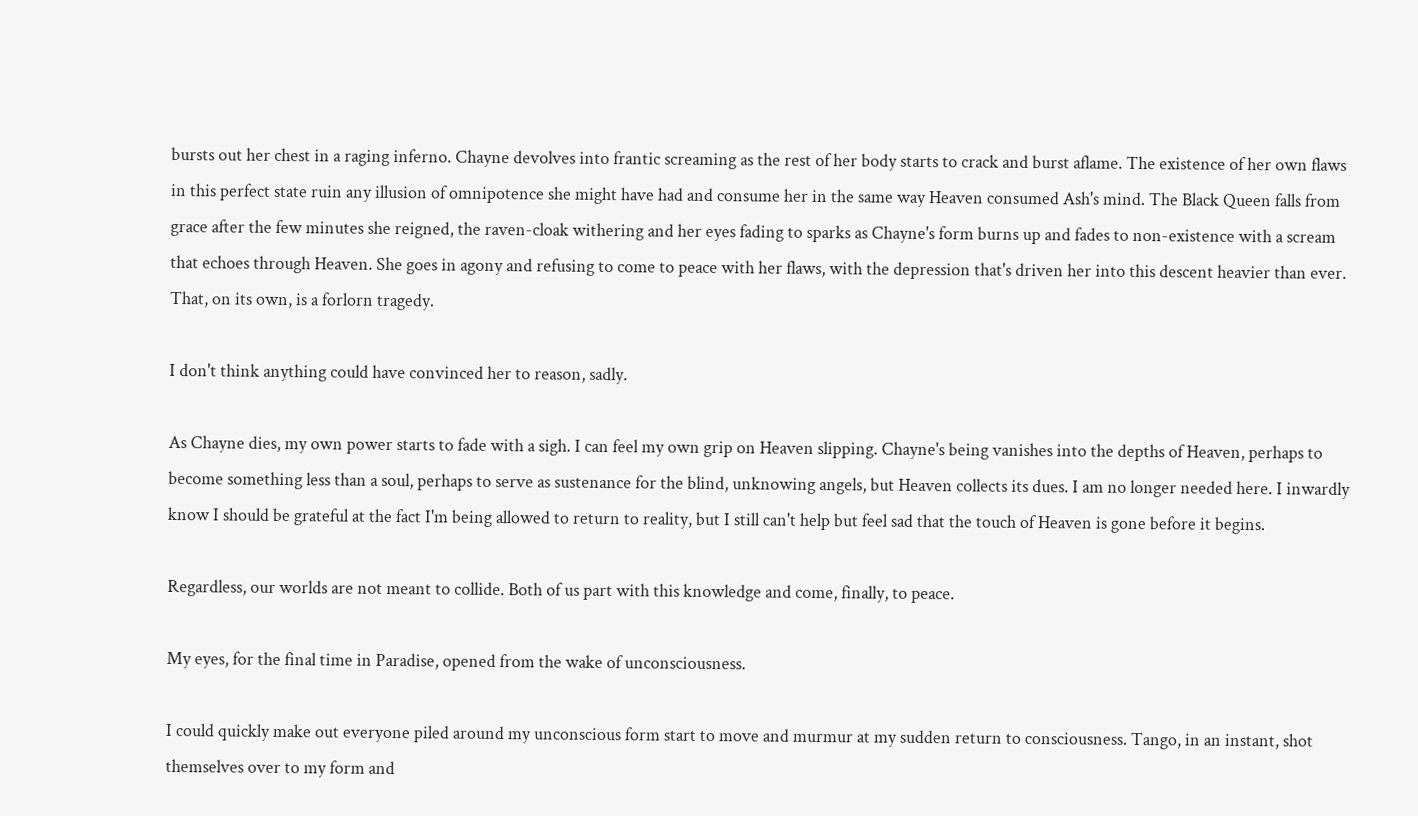bursts out her chest in a raging inferno. Chayne devolves into frantic screaming as the rest of her body starts to crack and burst aflame. The existence of her own flaws in this perfect state ruin any illusion of omnipotence she might have had and consume her in the same way Heaven consumed Ash's mind. The Black Queen falls from grace after the few minutes she reigned, the raven-cloak withering and her eyes fading to sparks as Chayne's form burns up and fades to non-existence with a scream that echoes through Heaven. She goes in agony and refusing to come to peace with her flaws, with the depression that's driven her into this descent heavier than ever. That, on its own, is a forlorn tragedy.

I don't think anything could have convinced her to reason, sadly.

As Chayne dies, my own power starts to fade with a sigh. I can feel my own grip on Heaven slipping. Chayne's being vanishes into the depths of Heaven, perhaps to become something less than a soul, perhaps to serve as sustenance for the blind, unknowing angels, but Heaven collects its dues. I am no longer needed here. I inwardly know I should be grateful at the fact I'm being allowed to return to reality, but I still can't help but feel sad that the touch of Heaven is gone before it begins.

Regardless, our worlds are not meant to collide. Both of us part with this knowledge and come, finally, to peace.

My eyes, for the final time in Paradise, opened from the wake of unconsciousness.

I could quickly make out everyone piled around my unconscious form start to move and murmur at my sudden return to consciousness. Tango, in an instant, shot themselves over to my form and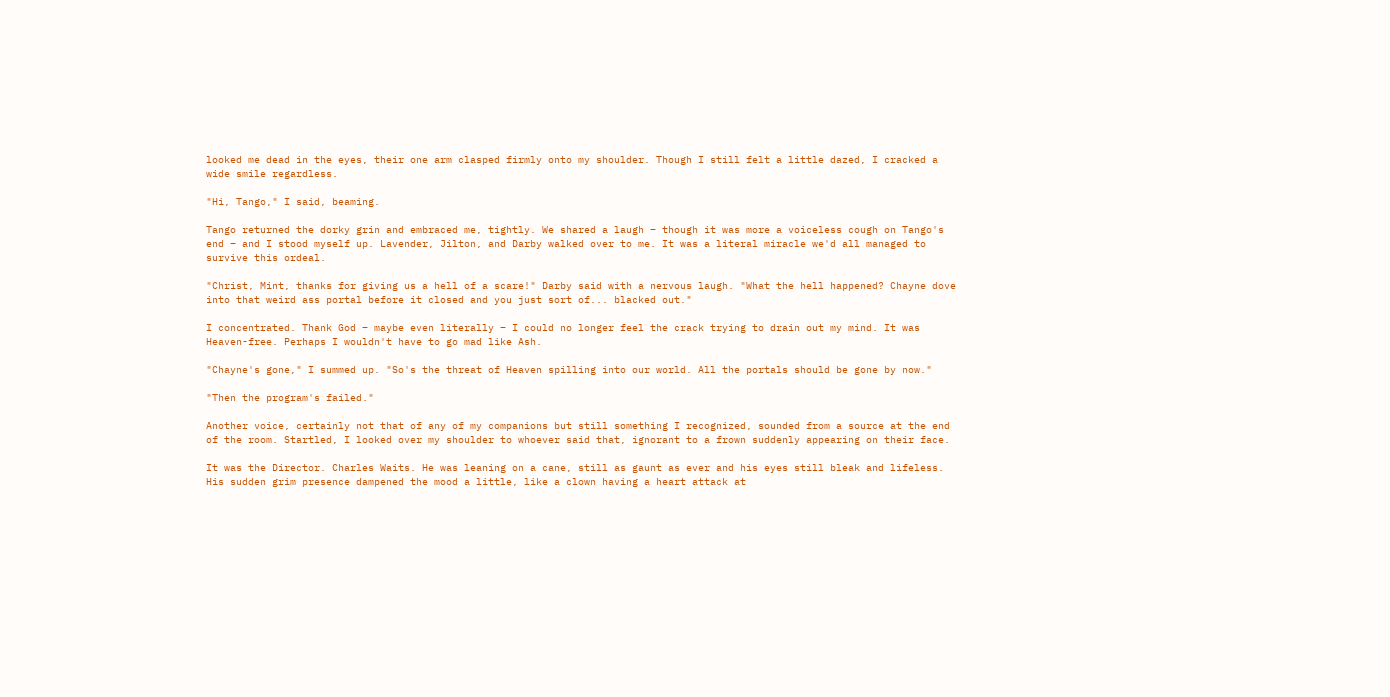looked me dead in the eyes, their one arm clasped firmly onto my shoulder. Though I still felt a little dazed, I cracked a wide smile regardless.

"Hi, Tango," I said, beaming.

Tango returned the dorky grin and embraced me, tightly. We shared a laugh – though it was more a voiceless cough on Tango's end – and I stood myself up. Lavender, Jilton, and Darby walked over to me. It was a literal miracle we'd all managed to survive this ordeal.

"Christ, Mint, thanks for giving us a hell of a scare!" Darby said with a nervous laugh. "What the hell happened? Chayne dove into that weird ass portal before it closed and you just sort of... blacked out."

I concentrated. Thank God – maybe even literally – I could no longer feel the crack trying to drain out my mind. It was Heaven-free. Perhaps I wouldn't have to go mad like Ash.

"Chayne's gone," I summed up. "So's the threat of Heaven spilling into our world. All the portals should be gone by now."

"Then the program's failed."

Another voice, certainly not that of any of my companions but still something I recognized, sounded from a source at the end of the room. Startled, I looked over my shoulder to whoever said that, ignorant to a frown suddenly appearing on their face.

It was the Director. Charles Waits. He was leaning on a cane, still as gaunt as ever and his eyes still bleak and lifeless. His sudden grim presence dampened the mood a little, like a clown having a heart attack at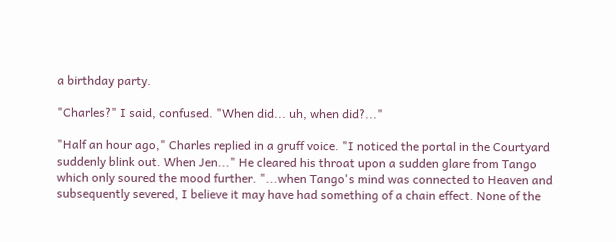a birthday party.

"Charles?" I said, confused. "When did... uh, when did?..."

"Half an hour ago," Charles replied in a gruff voice. "I noticed the portal in the Courtyard suddenly blink out. When Jen..." He cleared his throat upon a sudden glare from Tango which only soured the mood further. "...when Tango's mind was connected to Heaven and subsequently severed, I believe it may have had something of a chain effect. None of the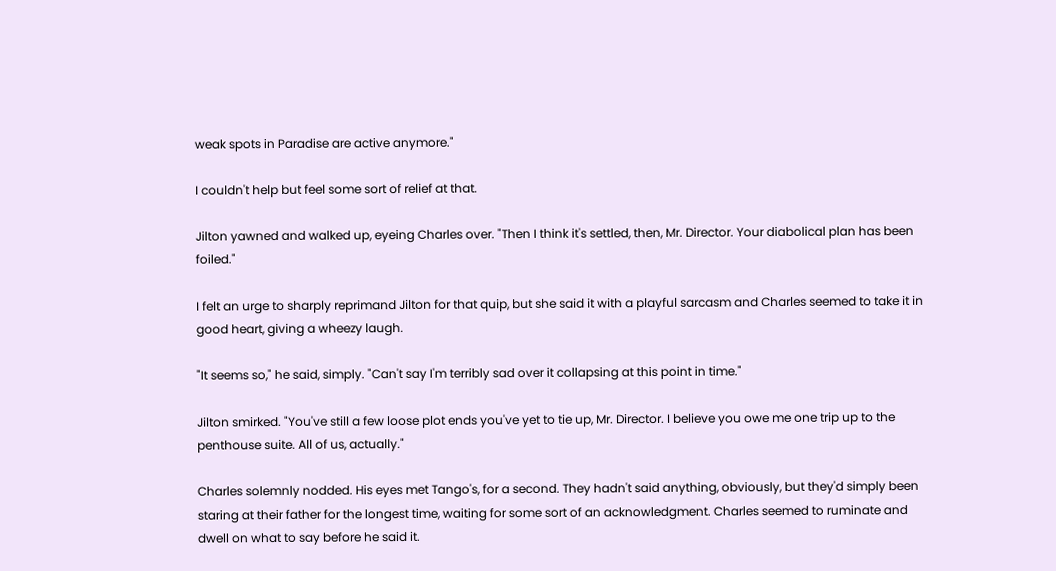weak spots in Paradise are active anymore."

I couldn't help but feel some sort of relief at that.

Jilton yawned and walked up, eyeing Charles over. "Then I think it's settled, then, Mr. Director. Your diabolical plan has been foiled."

I felt an urge to sharply reprimand Jilton for that quip, but she said it with a playful sarcasm and Charles seemed to take it in good heart, giving a wheezy laugh.

"It seems so," he said, simply. "Can't say I'm terribly sad over it collapsing at this point in time."

Jilton smirked. "You've still a few loose plot ends you've yet to tie up, Mr. Director. I believe you owe me one trip up to the penthouse suite. All of us, actually."

Charles solemnly nodded. His eyes met Tango's, for a second. They hadn't said anything, obviously, but they'd simply been staring at their father for the longest time, waiting for some sort of an acknowledgment. Charles seemed to ruminate and dwell on what to say before he said it.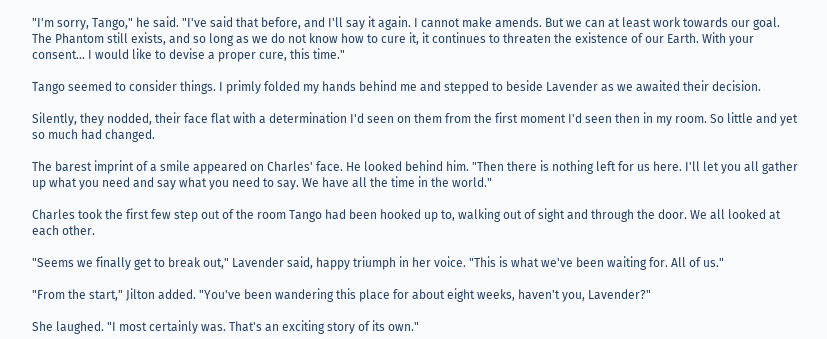"I'm sorry, Tango," he said. "I've said that before, and I'll say it again. I cannot make amends. But we can at least work towards our goal. The Phantom still exists, and so long as we do not know how to cure it, it continues to threaten the existence of our Earth. With your consent... I would like to devise a proper cure, this time."

Tango seemed to consider things. I primly folded my hands behind me and stepped to beside Lavender as we awaited their decision.

Silently, they nodded, their face flat with a determination I'd seen on them from the first moment I'd seen then in my room. So little and yet so much had changed.

The barest imprint of a smile appeared on Charles' face. He looked behind him. "Then there is nothing left for us here. I'll let you all gather up what you need and say what you need to say. We have all the time in the world."

Charles took the first few step out of the room Tango had been hooked up to, walking out of sight and through the door. We all looked at each other.

"Seems we finally get to break out," Lavender said, happy triumph in her voice. "This is what we've been waiting for. All of us."

"From the start," Jilton added. "You've been wandering this place for about eight weeks, haven't you, Lavender?"

She laughed. "I most certainly was. That's an exciting story of its own."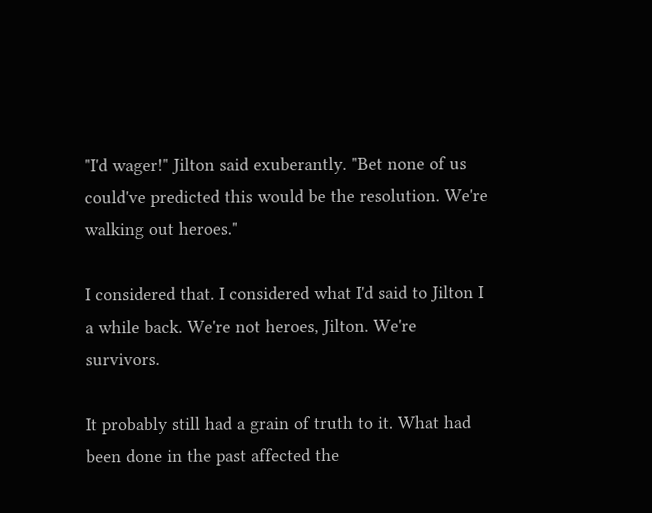"I'd wager!" Jilton said exuberantly. "Bet none of us could've predicted this would be the resolution. We're walking out heroes."

I considered that. I considered what I'd said to Jilton I a while back. We're not heroes, Jilton. We're survivors.

It probably still had a grain of truth to it. What had been done in the past affected the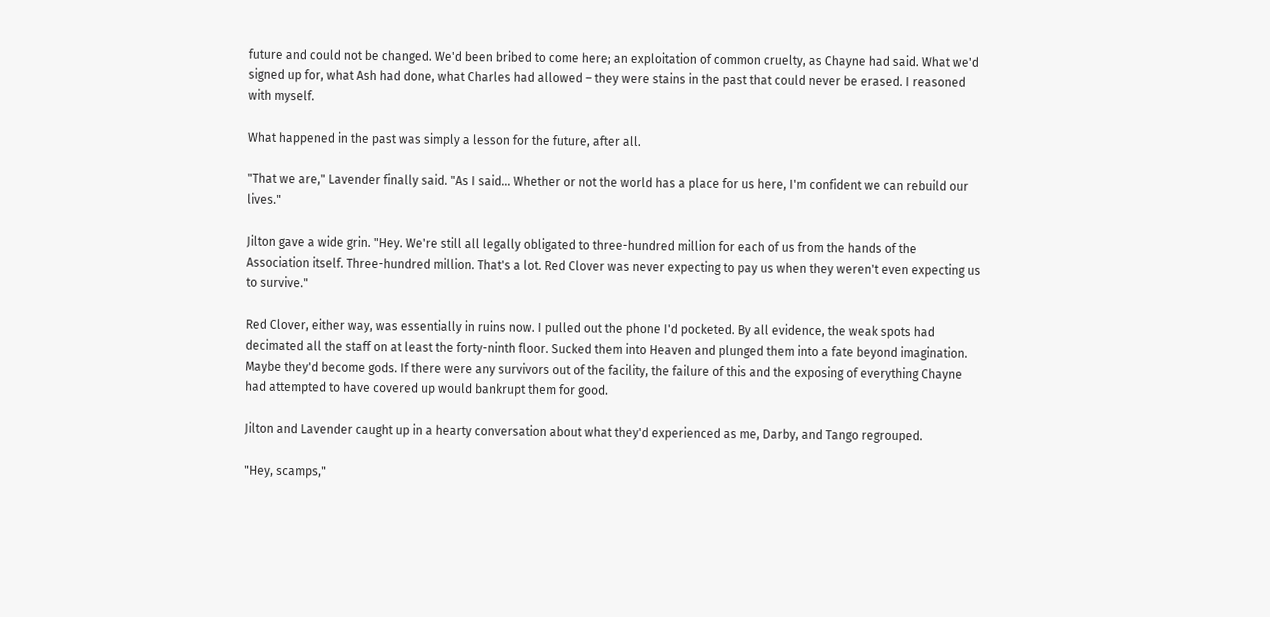future and could not be changed. We'd been bribed to come here; an exploitation of common cruelty, as Chayne had said. What we'd signed up for, what Ash had done, what Charles had allowed – they were stains in the past that could never be erased. I reasoned with myself.

What happened in the past was simply a lesson for the future, after all.

"That we are," Lavender finally said. "As I said... Whether or not the world has a place for us here, I'm confident we can rebuild our lives."

Jilton gave a wide grin. "Hey. We're still all legally obligated to three-hundred million for each of us from the hands of the Association itself. Three-hundred million. That's a lot. Red Clover was never expecting to pay us when they weren't even expecting us to survive."

Red Clover, either way, was essentially in ruins now. I pulled out the phone I'd pocketed. By all evidence, the weak spots had decimated all the staff on at least the forty-ninth floor. Sucked them into Heaven and plunged them into a fate beyond imagination. Maybe they'd become gods. If there were any survivors out of the facility, the failure of this and the exposing of everything Chayne had attempted to have covered up would bankrupt them for good.

Jilton and Lavender caught up in a hearty conversation about what they'd experienced as me, Darby, and Tango regrouped.

"Hey, scamps,"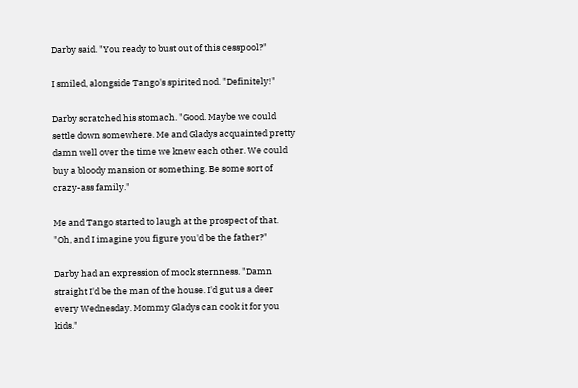Darby said. "You ready to bust out of this cesspool?"

I smiled, alongside Tango's spirited nod. "Definitely!"

Darby scratched his stomach. "Good. Maybe we could settle down somewhere. Me and Gladys acquainted pretty damn well over the time we knew each other. We could buy a bloody mansion or something. Be some sort of crazy-ass family."

Me and Tango started to laugh at the prospect of that. "Oh, and I imagine you figure you'd be the father?"

Darby had an expression of mock sternness. "Damn straight I'd be the man of the house. I'd gut us a deer every Wednesday. Mommy Gladys can cook it for you kids."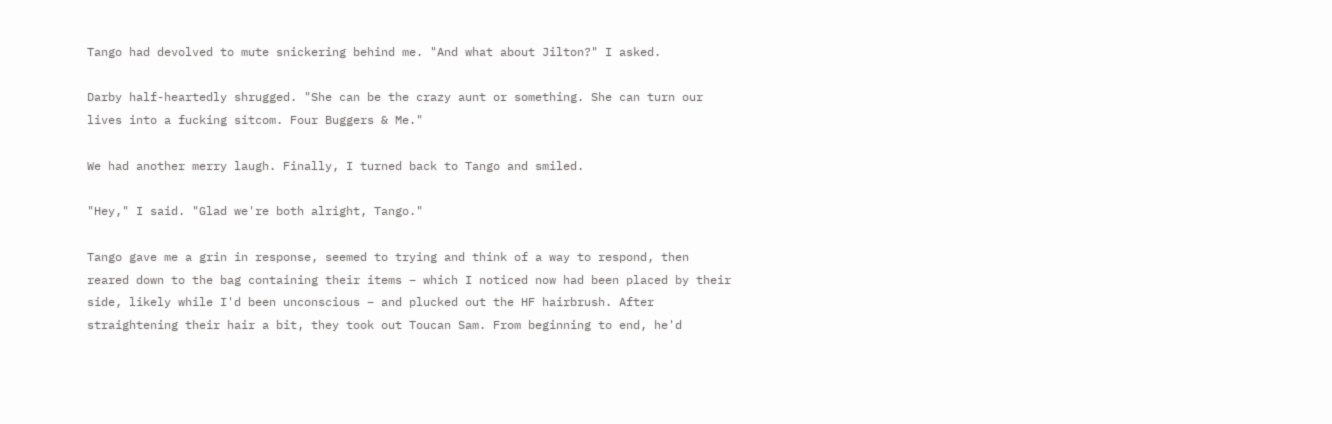Tango had devolved to mute snickering behind me. "And what about Jilton?" I asked.

Darby half-heartedly shrugged. "She can be the crazy aunt or something. She can turn our lives into a fucking sitcom. Four Buggers & Me."

We had another merry laugh. Finally, I turned back to Tango and smiled.

"Hey," I said. "Glad we're both alright, Tango."

Tango gave me a grin in response, seemed to trying and think of a way to respond, then reared down to the bag containing their items – which I noticed now had been placed by their side, likely while I'd been unconscious – and plucked out the HF hairbrush. After straightening their hair a bit, they took out Toucan Sam. From beginning to end, he'd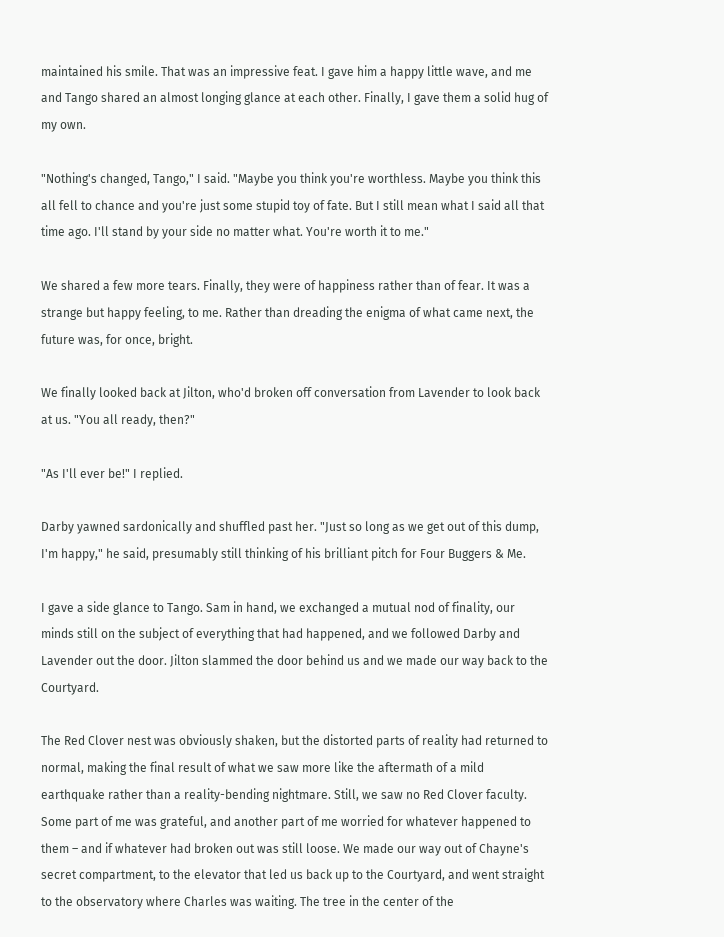maintained his smile. That was an impressive feat. I gave him a happy little wave, and me and Tango shared an almost longing glance at each other. Finally, I gave them a solid hug of my own.

"Nothing's changed, Tango," I said. "Maybe you think you're worthless. Maybe you think this all fell to chance and you're just some stupid toy of fate. But I still mean what I said all that time ago. I'll stand by your side no matter what. You're worth it to me."

We shared a few more tears. Finally, they were of happiness rather than of fear. It was a strange but happy feeling, to me. Rather than dreading the enigma of what came next, the future was, for once, bright.

We finally looked back at Jilton, who'd broken off conversation from Lavender to look back at us. "You all ready, then?"

"As I'll ever be!" I replied.

Darby yawned sardonically and shuffled past her. "Just so long as we get out of this dump, I'm happy," he said, presumably still thinking of his brilliant pitch for Four Buggers & Me.

I gave a side glance to Tango. Sam in hand, we exchanged a mutual nod of finality, our minds still on the subject of everything that had happened, and we followed Darby and Lavender out the door. Jilton slammed the door behind us and we made our way back to the Courtyard.

The Red Clover nest was obviously shaken, but the distorted parts of reality had returned to normal, making the final result of what we saw more like the aftermath of a mild earthquake rather than a reality-bending nightmare. Still, we saw no Red Clover faculty. Some part of me was grateful, and another part of me worried for whatever happened to them – and if whatever had broken out was still loose. We made our way out of Chayne's secret compartment, to the elevator that led us back up to the Courtyard, and went straight to the observatory where Charles was waiting. The tree in the center of the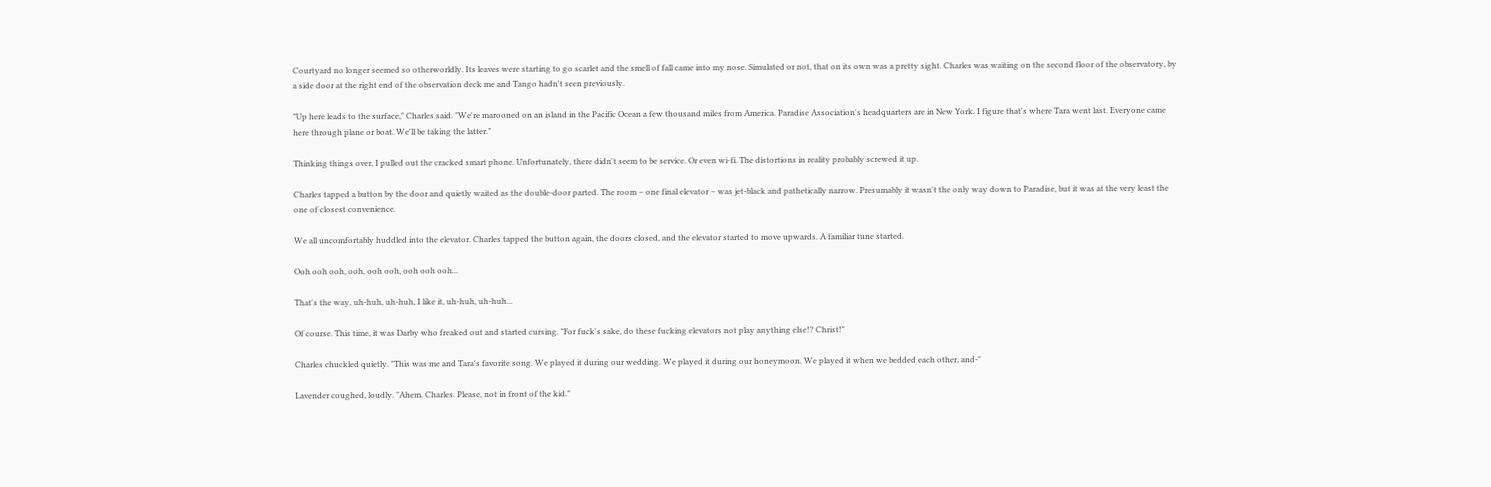Courtyard no longer seemed so otherworldly. Its leaves were starting to go scarlet and the smell of fall came into my nose. Simulated or not, that on its own was a pretty sight. Charles was waiting on the second floor of the observatory, by a side door at the right end of the observation deck me and Tango hadn't seen previously.

"Up here leads to the surface," Charles said. "We're marooned on an island in the Pacific Ocean a few thousand miles from America. Paradise Association's headquarters are in New York. I figure that's where Tara went last. Everyone came here through plane or boat. We'll be taking the latter."

Thinking things over, I pulled out the cracked smart phone. Unfortunately, there didn't seem to be service. Or even wi-fi. The distortions in reality probably screwed it up.

Charles tapped a button by the door and quietly waited as the double-door parted. The room – one final elevator – was jet-black and pathetically narrow. Presumably it wasn't the only way down to Paradise, but it was at the very least the one of closest convenience.

We all uncomfortably huddled into the elevator. Charles tapped the button again, the doors closed, and the elevator started to move upwards. A familiar tune started.

Ooh ooh ooh, ooh, ooh ooh, ooh ooh ooh...

That's the way, uh-huh, uh-huh, I like it, uh-huh, uh-huh...

Of course. This time, it was Darby who freaked out and started cursing. "For fuck's sake, do these fucking elevators not play anything else!? Christ!"

Charles chuckled quietly. "This was me and Tara's favorite song. We played it during our wedding. We played it during our honeymoon. We played it when we bedded each other, and-"

Lavender coughed, loudly. "Ahem. Charles. Please, not in front of the kid."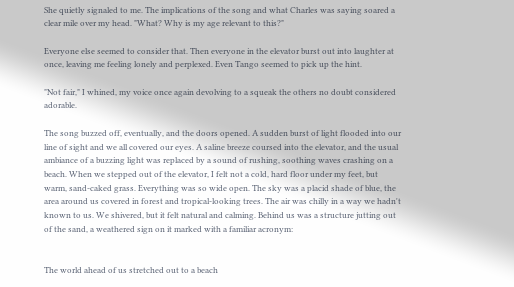She quietly signaled to me. The implications of the song and what Charles was saying soared a clear mile over my head. "What? Why is my age relevant to this?"

Everyone else seemed to consider that. Then everyone in the elevator burst out into laughter at once, leaving me feeling lonely and perplexed. Even Tango seemed to pick up the hint.

"Not fair," I whined, my voice once again devolving to a squeak the others no doubt considered adorable.

The song buzzed off, eventually, and the doors opened. A sudden burst of light flooded into our line of sight and we all covered our eyes. A saline breeze coursed into the elevator, and the usual ambiance of a buzzing light was replaced by a sound of rushing, soothing waves crashing on a beach. When we stepped out of the elevator, I felt not a cold, hard floor under my feet, but warm, sand-caked grass. Everything was so wide open. The sky was a placid shade of blue, the area around us covered in forest and tropical-looking trees. The air was chilly in a way we hadn't known to us. We shivered, but it felt natural and calming. Behind us was a structure jutting out of the sand, a weathered sign on it marked with a familiar acronym:


The world ahead of us stretched out to a beach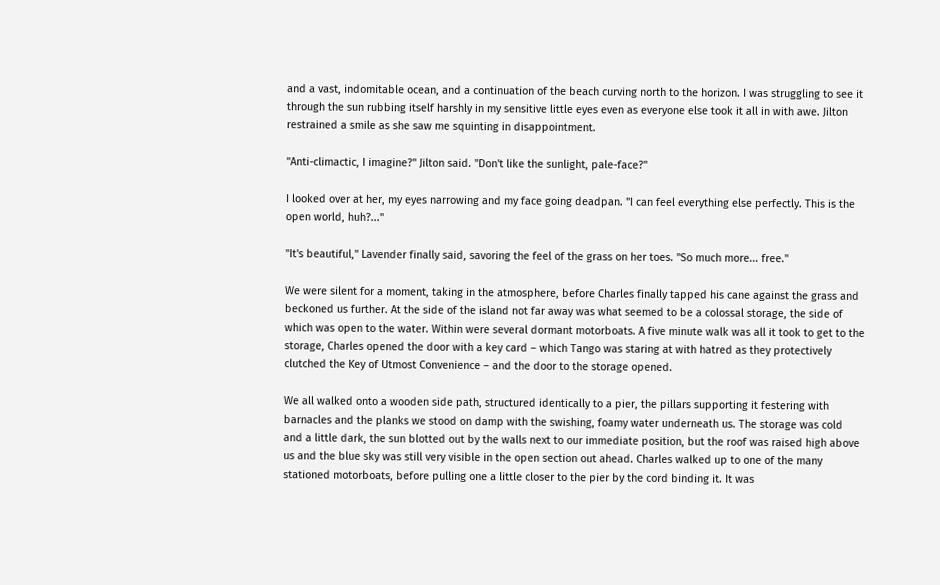and a vast, indomitable ocean, and a continuation of the beach curving north to the horizon. I was struggling to see it through the sun rubbing itself harshly in my sensitive little eyes even as everyone else took it all in with awe. Jilton restrained a smile as she saw me squinting in disappointment.

"Anti-climactic, I imagine?" Jilton said. "Don't like the sunlight, pale-face?"

I looked over at her, my eyes narrowing and my face going deadpan. "I can feel everything else perfectly. This is the open world, huh?..."

"It's beautiful," Lavender finally said, savoring the feel of the grass on her toes. "So much more... free."

We were silent for a moment, taking in the atmosphere, before Charles finally tapped his cane against the grass and beckoned us further. At the side of the island not far away was what seemed to be a colossal storage, the side of which was open to the water. Within were several dormant motorboats. A five minute walk was all it took to get to the storage, Charles opened the door with a key card – which Tango was staring at with hatred as they protectively clutched the Key of Utmost Convenience – and the door to the storage opened.

We all walked onto a wooden side path, structured identically to a pier, the pillars supporting it festering with barnacles and the planks we stood on damp with the swishing, foamy water underneath us. The storage was cold and a little dark, the sun blotted out by the walls next to our immediate position, but the roof was raised high above us and the blue sky was still very visible in the open section out ahead. Charles walked up to one of the many stationed motorboats, before pulling one a little closer to the pier by the cord binding it. It was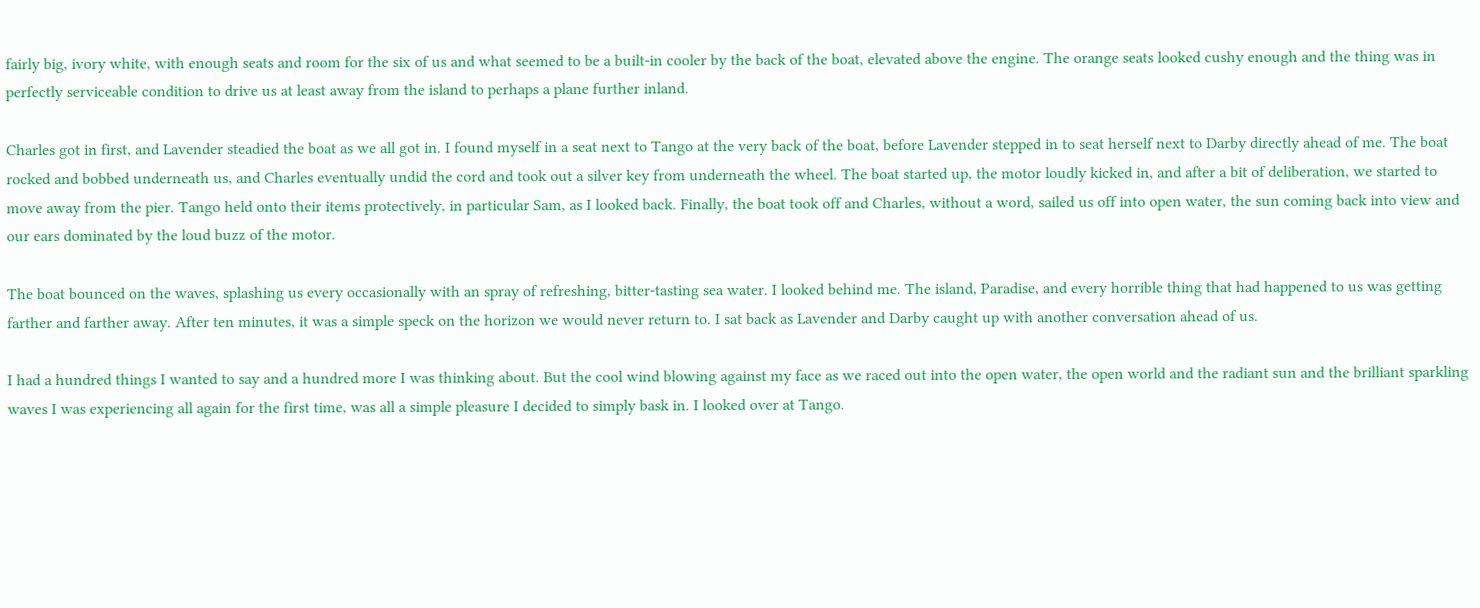fairly big, ivory white, with enough seats and room for the six of us and what seemed to be a built-in cooler by the back of the boat, elevated above the engine. The orange seats looked cushy enough and the thing was in perfectly serviceable condition to drive us at least away from the island to perhaps a plane further inland.

Charles got in first, and Lavender steadied the boat as we all got in. I found myself in a seat next to Tango at the very back of the boat, before Lavender stepped in to seat herself next to Darby directly ahead of me. The boat rocked and bobbed underneath us, and Charles eventually undid the cord and took out a silver key from underneath the wheel. The boat started up, the motor loudly kicked in, and after a bit of deliberation, we started to move away from the pier. Tango held onto their items protectively, in particular Sam, as I looked back. Finally, the boat took off and Charles, without a word, sailed us off into open water, the sun coming back into view and our ears dominated by the loud buzz of the motor.

The boat bounced on the waves, splashing us every occasionally with an spray of refreshing, bitter-tasting sea water. I looked behind me. The island, Paradise, and every horrible thing that had happened to us was getting farther and farther away. After ten minutes, it was a simple speck on the horizon we would never return to. I sat back as Lavender and Darby caught up with another conversation ahead of us.

I had a hundred things I wanted to say and a hundred more I was thinking about. But the cool wind blowing against my face as we raced out into the open water, the open world and the radiant sun and the brilliant sparkling waves I was experiencing all again for the first time, was all a simple pleasure I decided to simply bask in. I looked over at Tango.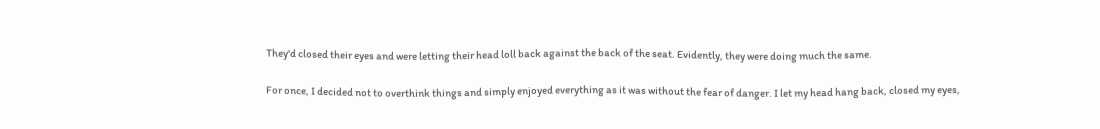They'd closed their eyes and were letting their head loll back against the back of the seat. Evidently, they were doing much the same.

For once, I decided not to overthink things and simply enjoyed everything as it was without the fear of danger. I let my head hang back, closed my eyes,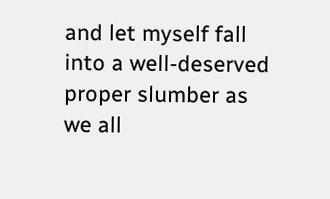and let myself fall into a well-deserved proper slumber as we all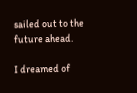sailed out to the future ahead.

I dreamed of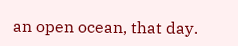an open ocean, that day.